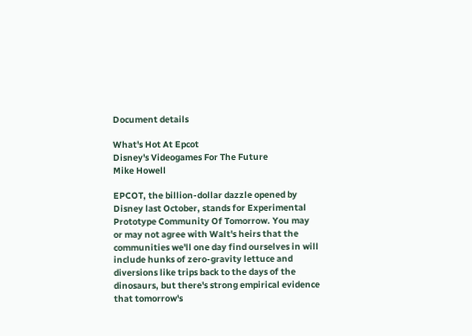Document details

What's Hot At Epcot
Disney's Videogames For The Future
Mike Howell

EPCOT, the billion-dollar dazzle opened by Disney last October, stands for Experimental Prototype Community Of Tomorrow. You may or may not agree with Walt's heirs that the communities we'll one day find ourselves in will include hunks of zero-gravity lettuce and diversions like trips back to the days of the dinosaurs, but there's strong empirical evidence that tomorrow's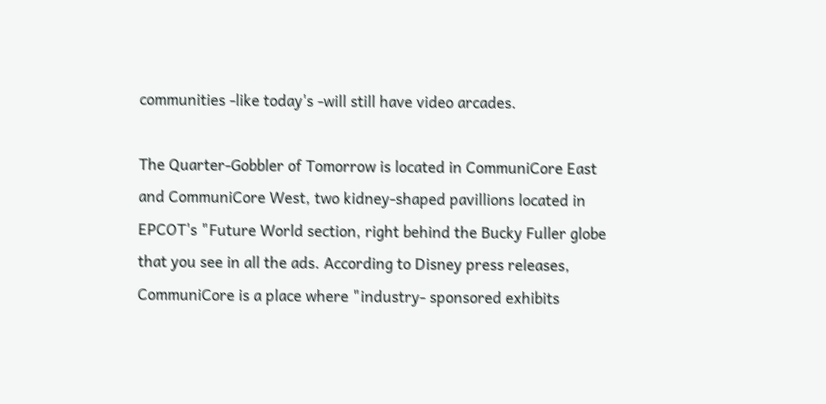communities -like today's -will still have video arcades.

The Quarter-Gobbler of Tomorrow is located in CommuniCore East and CommuniCore West, two kidney-shaped pavillions located in EPCOT's "Future World section, right behind the Bucky Fuller globe that you see in all the ads. According to Disney press releases, CommuniCore is a place where "industry- sponsored exhibits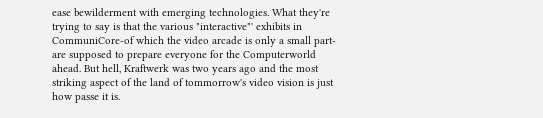ease bewilderment with emerging technologies. What they're trying to say is that the various "interactive"' exhibits in CommuniCore-of which the video arcade is only a small part-are supposed to prepare everyone for the Computerworld ahead. But hell, Kraftwerk was two years ago and the most striking aspect of the land of tommorrow's video vision is just how passe it is.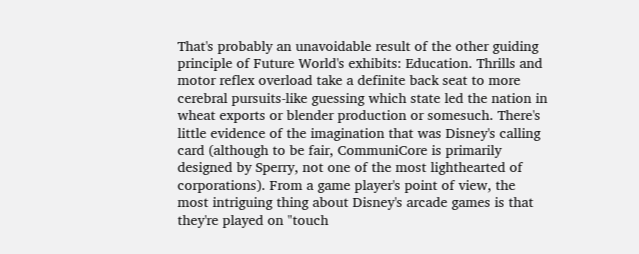That's probably an unavoidable result of the other guiding principle of Future World's exhibits: Education. Thrills and motor reflex overload take a definite back seat to more cerebral pursuits-like guessing which state led the nation in wheat exports or blender production or somesuch. There's little evidence of the imagination that was Disney's calling card (although to be fair, CommuniCore is primarily designed by Sperry, not one of the most lighthearted of corporations). From a game player's point of view, the most intriguing thing about Disney's arcade games is that they're played on "touch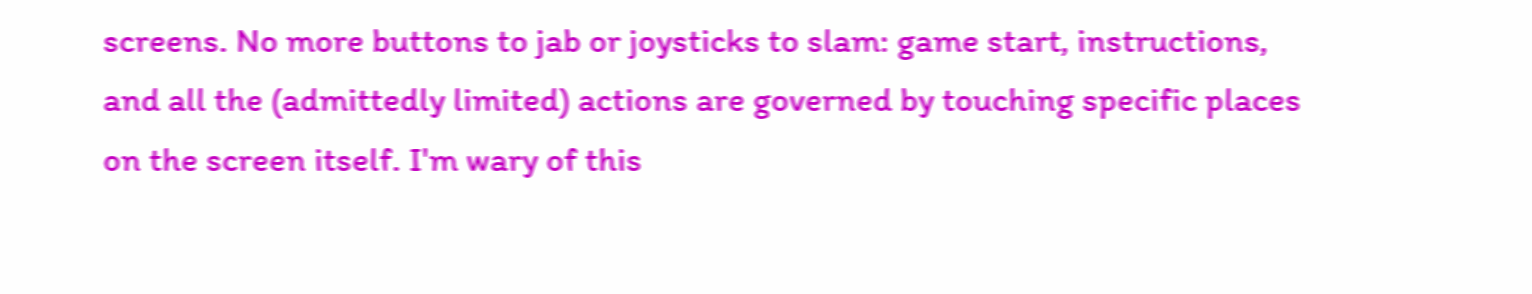screens. No more buttons to jab or joysticks to slam: game start, instructions, and all the (admittedly limited) actions are governed by touching specific places on the screen itself. I'm wary of this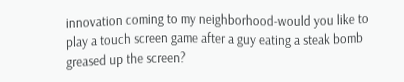innovation coming to my neighborhood-would you like to play a touch screen game after a guy eating a steak bomb greased up the screen?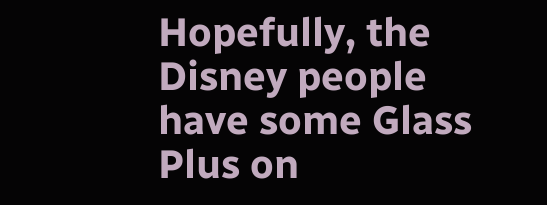Hopefully, the Disney people have some Glass Plus on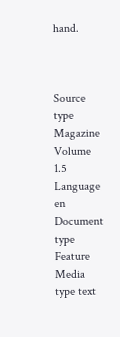hand.



Source type Magazine
Volume 1.5
Language en
Document type Feature
Media type text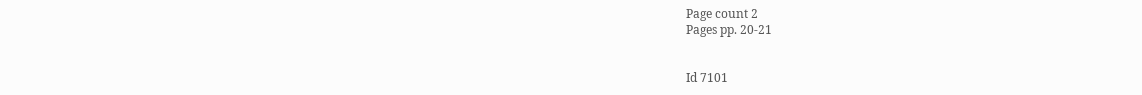Page count 2
Pages pp. 20-21


Id 7101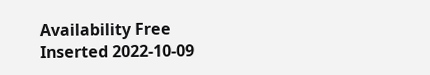Availability Free
Inserted 2022-10-09